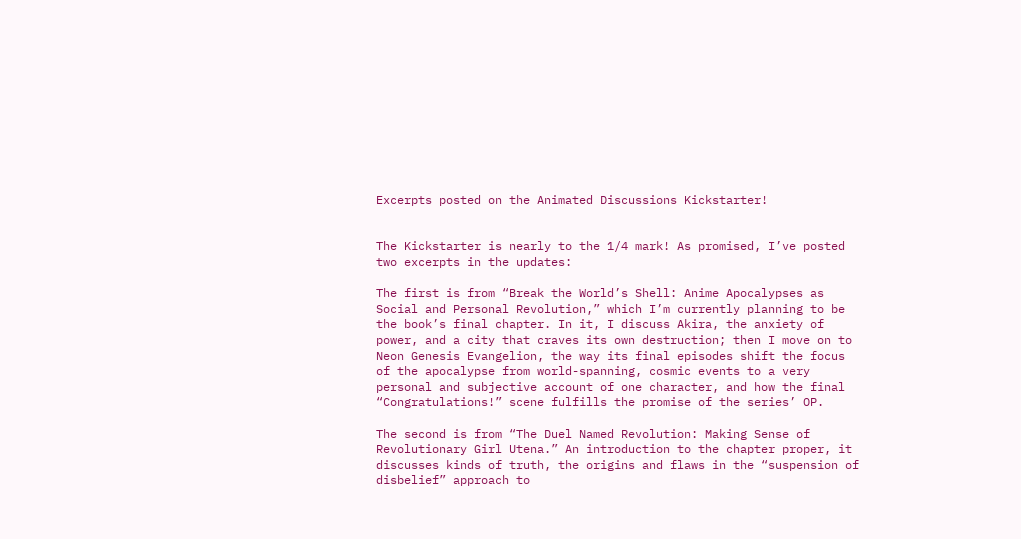Excerpts posted on the Animated Discussions Kickstarter!


The Kickstarter is nearly to the 1/4 mark! As promised, I’ve posted two excerpts in the updates:

The first is from “Break the World’s Shell: Anime Apocalypses as Social and Personal Revolution,” which I’m currently planning to be the book’s final chapter. In it, I discuss Akira, the anxiety of power, and a city that craves its own destruction; then I move on to Neon Genesis Evangelion, the way its final episodes shift the focus of the apocalypse from world-spanning, cosmic events to a very personal and subjective account of one character, and how the final “Congratulations!” scene fulfills the promise of the series’ OP.

The second is from “The Duel Named Revolution: Making Sense of Revolutionary Girl Utena.” An introduction to the chapter proper, it discusses kinds of truth, the origins and flaws in the “suspension of disbelief” approach to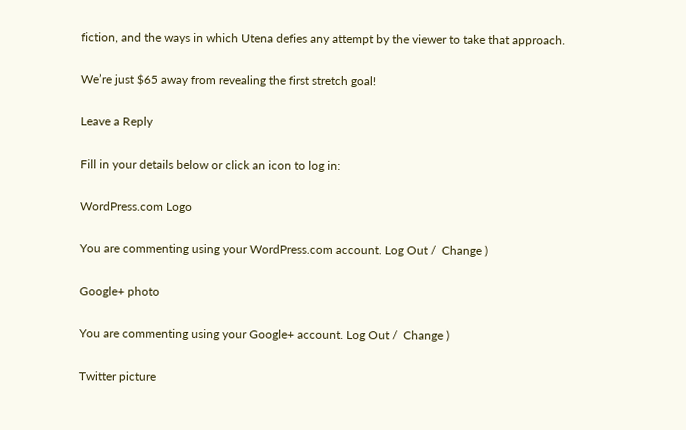fiction, and the ways in which Utena defies any attempt by the viewer to take that approach.

We’re just $65 away from revealing the first stretch goal!

Leave a Reply

Fill in your details below or click an icon to log in:

WordPress.com Logo

You are commenting using your WordPress.com account. Log Out /  Change )

Google+ photo

You are commenting using your Google+ account. Log Out /  Change )

Twitter picture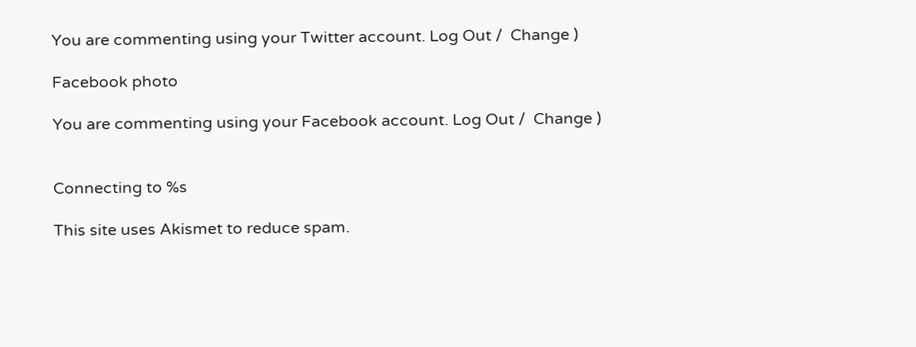You are commenting using your Twitter account. Log Out /  Change )

Facebook photo

You are commenting using your Facebook account. Log Out /  Change )


Connecting to %s

This site uses Akismet to reduce spam.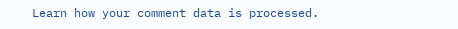Learn how your comment data is processed.